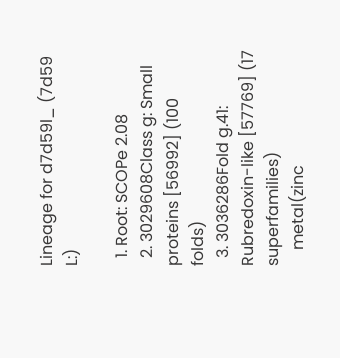Lineage for d7d59l_ (7d59 L:)

  1. Root: SCOPe 2.08
  2. 3029608Class g: Small proteins [56992] (100 folds)
  3. 3036286Fold g.41: Rubredoxin-like [57769] (17 superfamilies)
    metal(zinc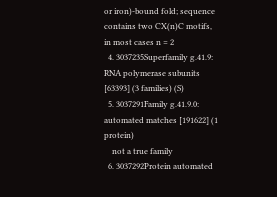or iron)-bound fold; sequence contains two CX(n)C motifs, in most cases n = 2
  4. 3037235Superfamily g.41.9: RNA polymerase subunits [63393] (3 families) (S)
  5. 3037291Family g.41.9.0: automated matches [191622] (1 protein)
    not a true family
  6. 3037292Protein automated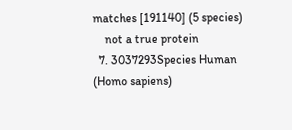matches [191140] (5 species)
    not a true protein
  7. 3037293Species Human (Homo sapiens)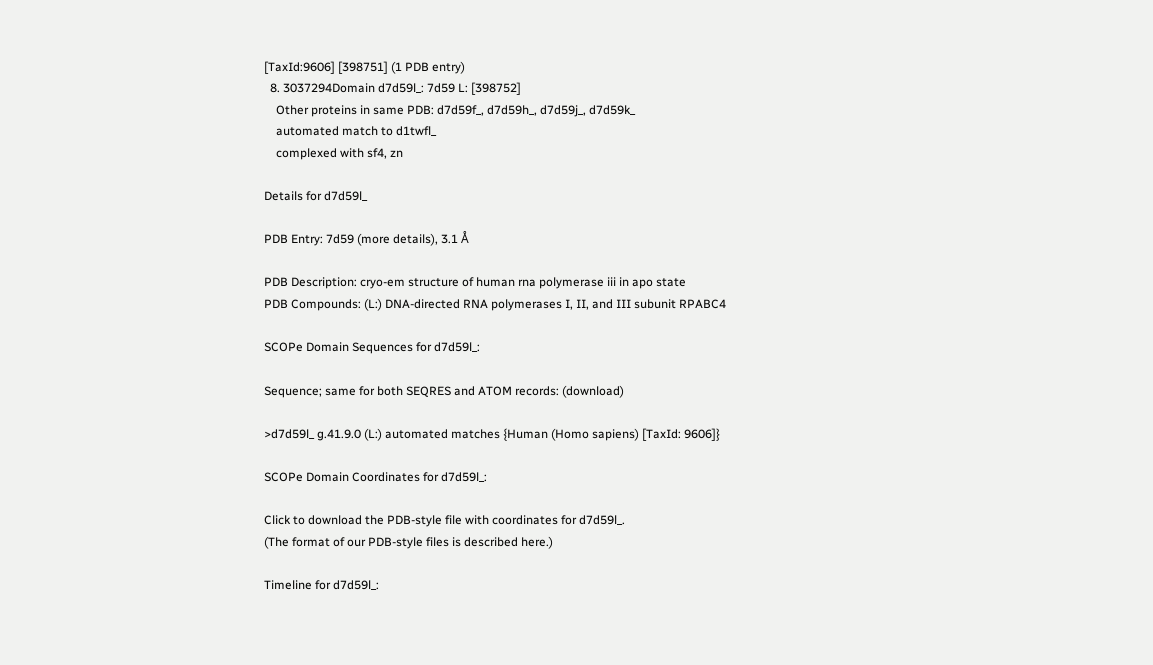[TaxId:9606] [398751] (1 PDB entry)
  8. 3037294Domain d7d59l_: 7d59 L: [398752]
    Other proteins in same PDB: d7d59f_, d7d59h_, d7d59j_, d7d59k_
    automated match to d1twfl_
    complexed with sf4, zn

Details for d7d59l_

PDB Entry: 7d59 (more details), 3.1 Å

PDB Description: cryo-em structure of human rna polymerase iii in apo state
PDB Compounds: (L:) DNA-directed RNA polymerases I, II, and III subunit RPABC4

SCOPe Domain Sequences for d7d59l_:

Sequence; same for both SEQRES and ATOM records: (download)

>d7d59l_ g.41.9.0 (L:) automated matches {Human (Homo sapiens) [TaxId: 9606]}

SCOPe Domain Coordinates for d7d59l_:

Click to download the PDB-style file with coordinates for d7d59l_.
(The format of our PDB-style files is described here.)

Timeline for d7d59l_: